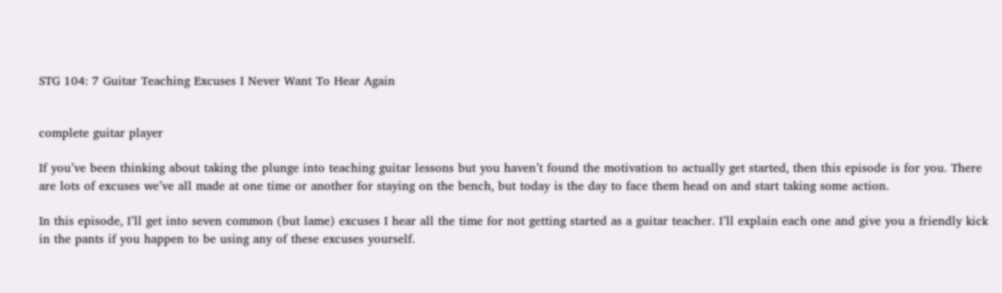STG 104: 7 Guitar Teaching Excuses I Never Want To Hear Again


complete guitar player

If you’ve been thinking about taking the plunge into teaching guitar lessons but you haven’t found the motivation to actually get started, then this episode is for you. There are lots of excuses we’ve all made at one time or another for staying on the bench, but today is the day to face them head on and start taking some action.

In this episode, I’ll get into seven common (but lame) excuses I hear all the time for not getting started as a guitar teacher. I’ll explain each one and give you a friendly kick in the pants if you happen to be using any of these excuses yourself.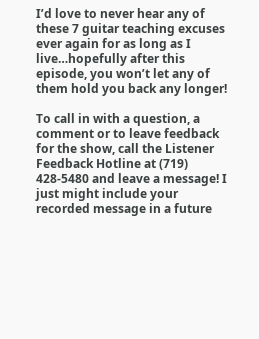I’d love to never hear any of these 7 guitar teaching excuses ever again for as long as I live…hopefully after this episode, you won’t let any of them hold you back any longer!

To call in with a question, a comment or to leave feedback for the show, call the Listener Feedback Hotline at (719) 428-5480 and leave a message! I just might include your recorded message in a future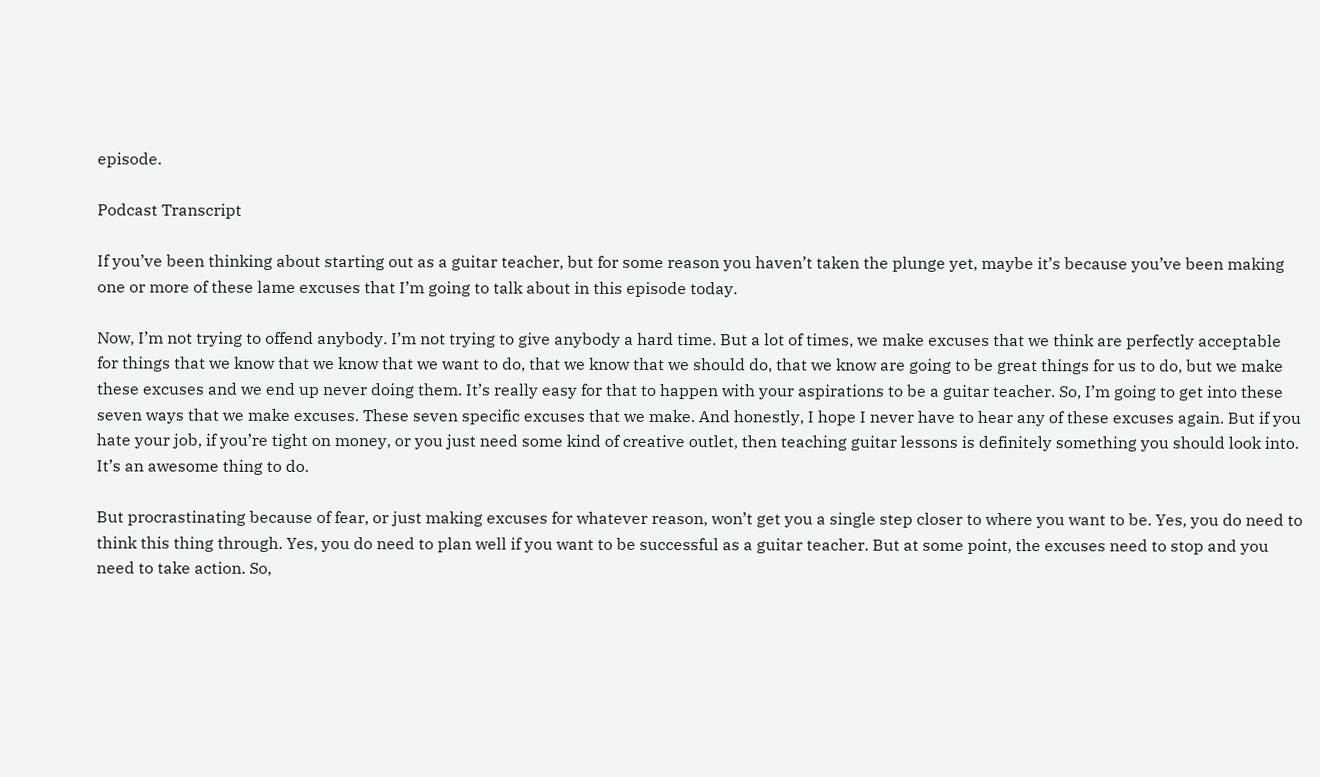episode.

Podcast Transcript

If you’ve been thinking about starting out as a guitar teacher, but for some reason you haven’t taken the plunge yet, maybe it’s because you’ve been making one or more of these lame excuses that I’m going to talk about in this episode today.

Now, I’m not trying to offend anybody. I’m not trying to give anybody a hard time. But a lot of times, we make excuses that we think are perfectly acceptable for things that we know that we know that we want to do, that we know that we should do, that we know are going to be great things for us to do, but we make these excuses and we end up never doing them. It’s really easy for that to happen with your aspirations to be a guitar teacher. So, I’m going to get into these seven ways that we make excuses. These seven specific excuses that we make. And honestly, I hope I never have to hear any of these excuses again. But if you hate your job, if you’re tight on money, or you just need some kind of creative outlet, then teaching guitar lessons is definitely something you should look into. It’s an awesome thing to do.

But procrastinating because of fear, or just making excuses for whatever reason, won’t get you a single step closer to where you want to be. Yes, you do need to think this thing through. Yes, you do need to plan well if you want to be successful as a guitar teacher. But at some point, the excuses need to stop and you need to take action. So,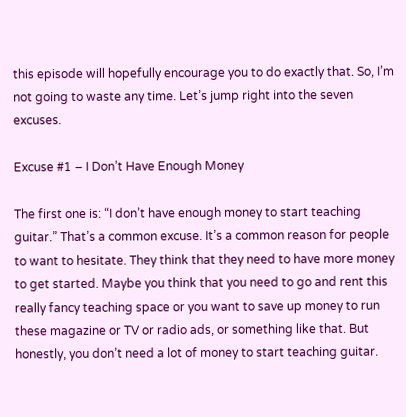this episode will hopefully encourage you to do exactly that. So, I’m not going to waste any time. Let’s jump right into the seven excuses.

Excuse #1 – I Don’t Have Enough Money

The first one is: “I don’t have enough money to start teaching guitar.” That’s a common excuse. It’s a common reason for people to want to hesitate. They think that they need to have more money to get started. Maybe you think that you need to go and rent this really fancy teaching space or you want to save up money to run these magazine or TV or radio ads, or something like that. But honestly, you don’t need a lot of money to start teaching guitar.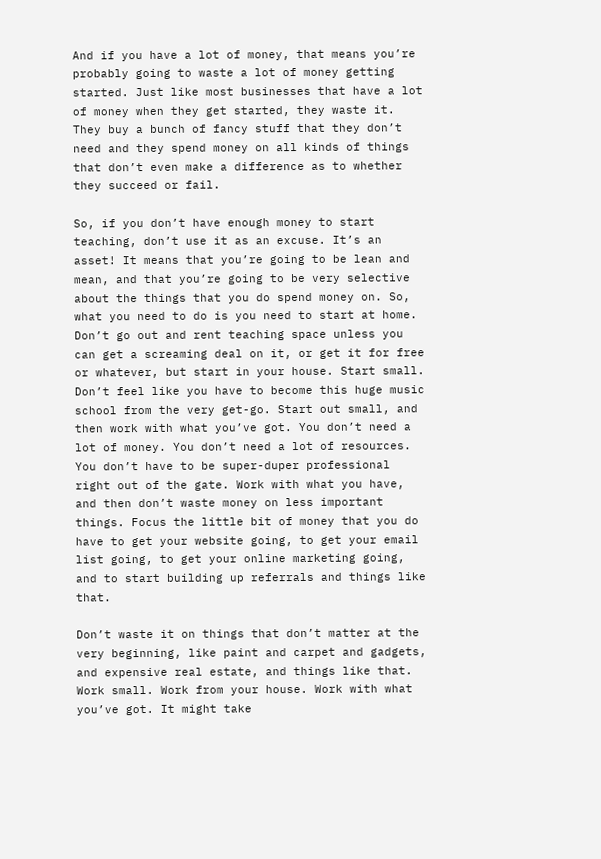And if you have a lot of money, that means you’re probably going to waste a lot of money getting started. Just like most businesses that have a lot of money when they get started, they waste it. They buy a bunch of fancy stuff that they don’t need and they spend money on all kinds of things that don’t even make a difference as to whether they succeed or fail.

So, if you don’t have enough money to start teaching, don’t use it as an excuse. It’s an asset! It means that you’re going to be lean and mean, and that you’re going to be very selective about the things that you do spend money on. So, what you need to do is you need to start at home. Don’t go out and rent teaching space unless you can get a screaming deal on it, or get it for free or whatever, but start in your house. Start small. Don’t feel like you have to become this huge music school from the very get-go. Start out small, and then work with what you’ve got. You don’t need a lot of money. You don’t need a lot of resources. You don’t have to be super-duper professional right out of the gate. Work with what you have, and then don’t waste money on less important things. Focus the little bit of money that you do have to get your website going, to get your email list going, to get your online marketing going, and to start building up referrals and things like that.

Don’t waste it on things that don’t matter at the very beginning, like paint and carpet and gadgets, and expensive real estate, and things like that. Work small. Work from your house. Work with what you’ve got. It might take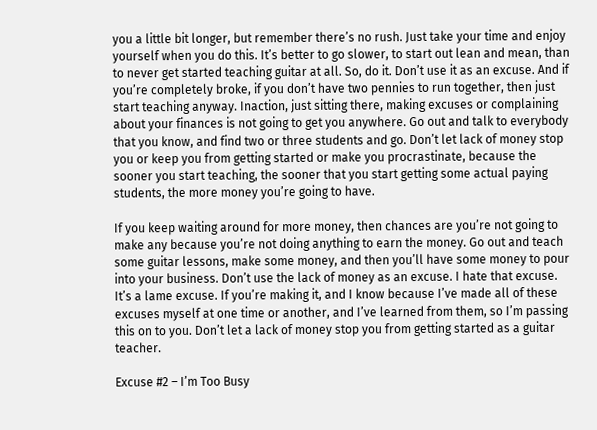you a little bit longer, but remember there’s no rush. Just take your time and enjoy yourself when you do this. It’s better to go slower, to start out lean and mean, than to never get started teaching guitar at all. So, do it. Don’t use it as an excuse. And if you’re completely broke, if you don’t have two pennies to run together, then just start teaching anyway. Inaction, just sitting there, making excuses or complaining about your finances is not going to get you anywhere. Go out and talk to everybody that you know, and find two or three students and go. Don’t let lack of money stop you or keep you from getting started or make you procrastinate, because the sooner you start teaching, the sooner that you start getting some actual paying students, the more money you’re going to have.

If you keep waiting around for more money, then chances are you’re not going to make any because you’re not doing anything to earn the money. Go out and teach some guitar lessons, make some money, and then you’ll have some money to pour into your business. Don’t use the lack of money as an excuse. I hate that excuse. It’s a lame excuse. If you’re making it, and I know because I’ve made all of these excuses myself at one time or another, and I’ve learned from them, so I’m passing this on to you. Don’t let a lack of money stop you from getting started as a guitar teacher.

Excuse #2 – I’m Too Busy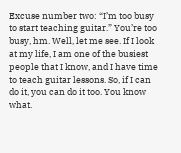Excuse number two: “I’m too busy to start teaching guitar.” You’re too busy, hm. Well, let me see. If I look at my life, I am one of the busiest people that I know, and I have time to teach guitar lessons. So, if I can do it, you can do it too. You know what.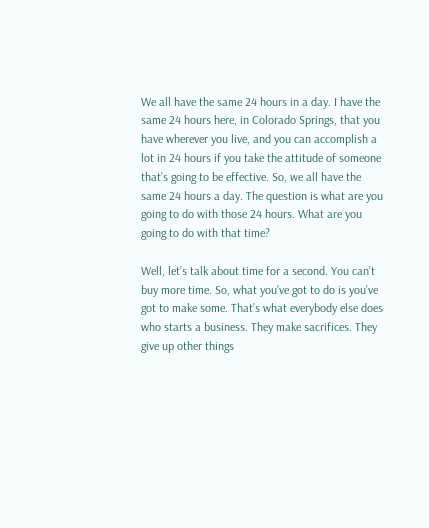We all have the same 24 hours in a day. I have the same 24 hours here, in Colorado Springs, that you have wherever you live, and you can accomplish a lot in 24 hours if you take the attitude of someone that’s going to be effective. So, we all have the same 24 hours a day. The question is what are you going to do with those 24 hours. What are you going to do with that time?

Well, let’s talk about time for a second. You can’t buy more time. So, what you’ve got to do is you’ve got to make some. That’s what everybody else does who starts a business. They make sacrifices. They give up other things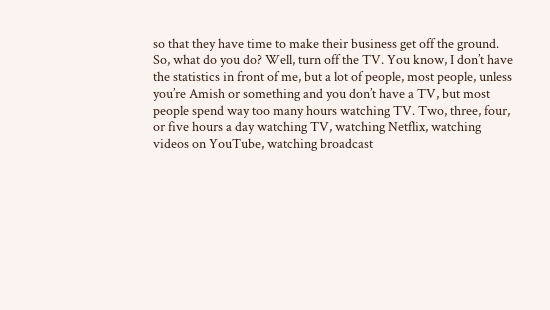so that they have time to make their business get off the ground. So, what do you do? Well, turn off the TV. You know, I don’t have the statistics in front of me, but a lot of people, most people, unless you’re Amish or something and you don’t have a TV, but most people spend way too many hours watching TV. Two, three, four, or five hours a day watching TV, watching Netflix, watching videos on YouTube, watching broadcast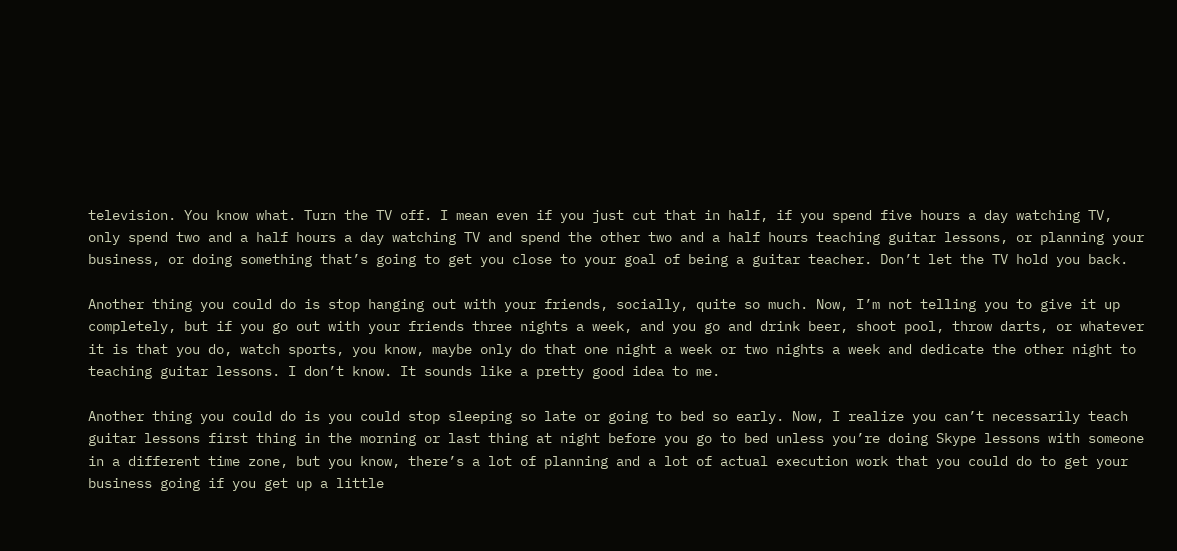television. You know what. Turn the TV off. I mean even if you just cut that in half, if you spend five hours a day watching TV, only spend two and a half hours a day watching TV and spend the other two and a half hours teaching guitar lessons, or planning your business, or doing something that’s going to get you close to your goal of being a guitar teacher. Don’t let the TV hold you back.

Another thing you could do is stop hanging out with your friends, socially, quite so much. Now, I’m not telling you to give it up completely, but if you go out with your friends three nights a week, and you go and drink beer, shoot pool, throw darts, or whatever it is that you do, watch sports, you know, maybe only do that one night a week or two nights a week and dedicate the other night to teaching guitar lessons. I don’t know. It sounds like a pretty good idea to me.

Another thing you could do is you could stop sleeping so late or going to bed so early. Now, I realize you can’t necessarily teach guitar lessons first thing in the morning or last thing at night before you go to bed unless you’re doing Skype lessons with someone in a different time zone, but you know, there’s a lot of planning and a lot of actual execution work that you could do to get your business going if you get up a little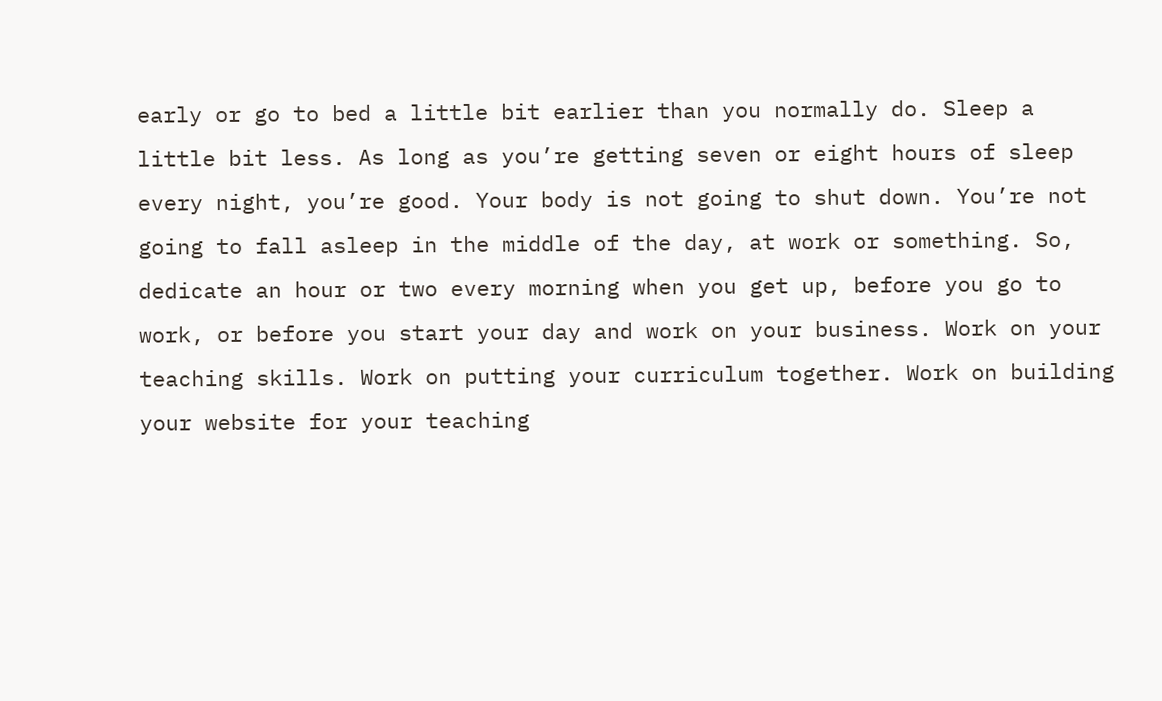early or go to bed a little bit earlier than you normally do. Sleep a little bit less. As long as you’re getting seven or eight hours of sleep every night, you’re good. Your body is not going to shut down. You’re not going to fall asleep in the middle of the day, at work or something. So, dedicate an hour or two every morning when you get up, before you go to work, or before you start your day and work on your business. Work on your teaching skills. Work on putting your curriculum together. Work on building your website for your teaching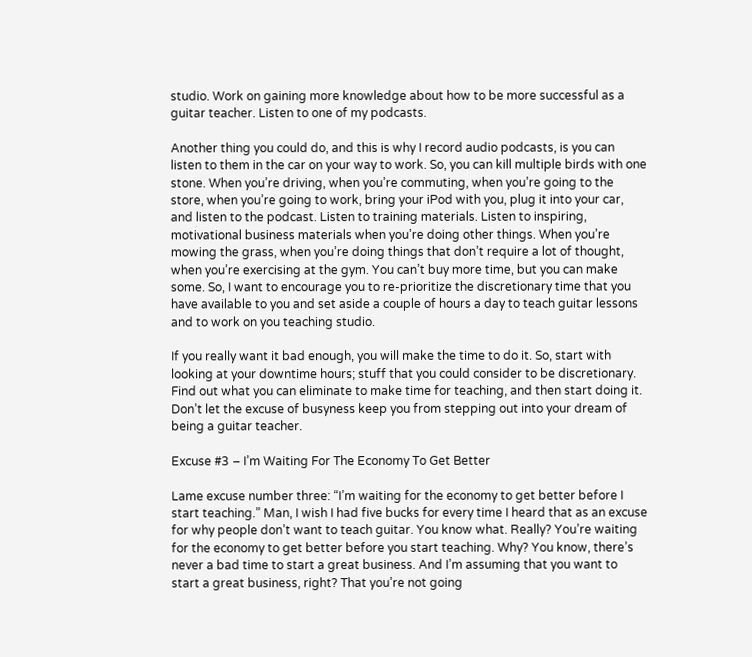studio. Work on gaining more knowledge about how to be more successful as a guitar teacher. Listen to one of my podcasts.

Another thing you could do, and this is why I record audio podcasts, is you can listen to them in the car on your way to work. So, you can kill multiple birds with one stone. When you’re driving, when you’re commuting, when you’re going to the store, when you’re going to work, bring your iPod with you, plug it into your car, and listen to the podcast. Listen to training materials. Listen to inspiring, motivational business materials when you’re doing other things. When you’re mowing the grass, when you’re doing things that don’t require a lot of thought, when you’re exercising at the gym. You can’t buy more time, but you can make some. So, I want to encourage you to re-prioritize the discretionary time that you have available to you and set aside a couple of hours a day to teach guitar lessons and to work on you teaching studio.

If you really want it bad enough, you will make the time to do it. So, start with looking at your downtime hours; stuff that you could consider to be discretionary. Find out what you can eliminate to make time for teaching, and then start doing it. Don’t let the excuse of busyness keep you from stepping out into your dream of being a guitar teacher.

Excuse #3 – I’m Waiting For The Economy To Get Better

Lame excuse number three: “I’m waiting for the economy to get better before I start teaching.” Man, I wish I had five bucks for every time I heard that as an excuse for why people don’t want to teach guitar. You know what. Really? You’re waiting for the economy to get better before you start teaching. Why? You know, there’s never a bad time to start a great business. And I’m assuming that you want to start a great business, right? That you’re not going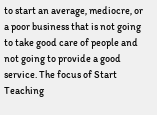to start an average, mediocre, or a poor business that is not going to take good care of people and not going to provide a good service. The focus of Start Teaching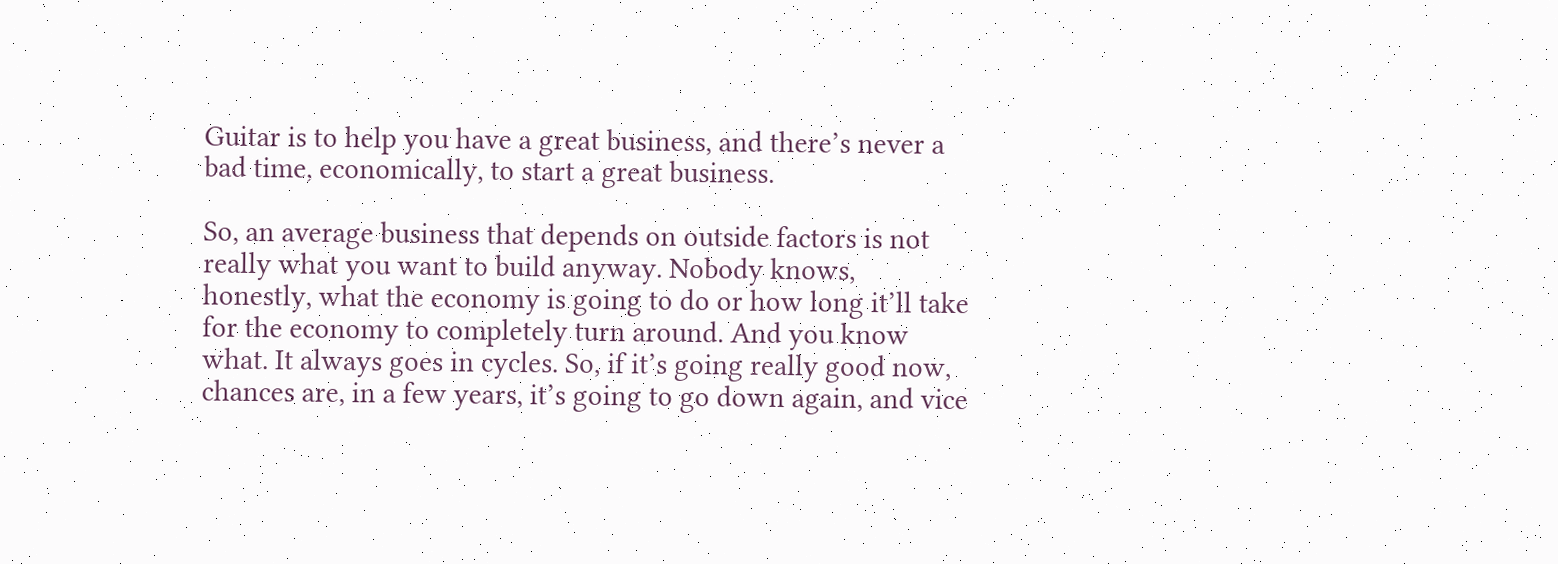Guitar is to help you have a great business, and there’s never a bad time, economically, to start a great business.

So, an average business that depends on outside factors is not really what you want to build anyway. Nobody knows, honestly, what the economy is going to do or how long it’ll take for the economy to completely turn around. And you know what. It always goes in cycles. So, if it’s going really good now, chances are, in a few years, it’s going to go down again, and vice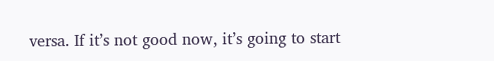versa. If it’s not good now, it’s going to start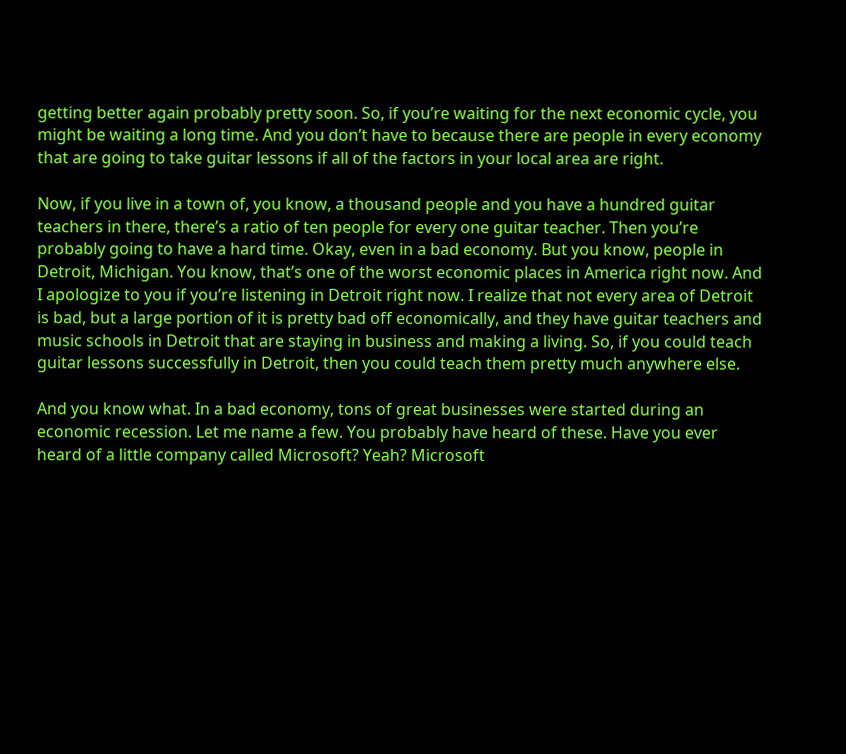getting better again probably pretty soon. So, if you’re waiting for the next economic cycle, you might be waiting a long time. And you don’t have to because there are people in every economy that are going to take guitar lessons if all of the factors in your local area are right.

Now, if you live in a town of, you know, a thousand people and you have a hundred guitar teachers in there, there’s a ratio of ten people for every one guitar teacher. Then you’re probably going to have a hard time. Okay, even in a bad economy. But you know, people in Detroit, Michigan. You know, that’s one of the worst economic places in America right now. And I apologize to you if you’re listening in Detroit right now. I realize that not every area of Detroit is bad, but a large portion of it is pretty bad off economically, and they have guitar teachers and music schools in Detroit that are staying in business and making a living. So, if you could teach guitar lessons successfully in Detroit, then you could teach them pretty much anywhere else.

And you know what. In a bad economy, tons of great businesses were started during an economic recession. Let me name a few. You probably have heard of these. Have you ever heard of a little company called Microsoft? Yeah? Microsoft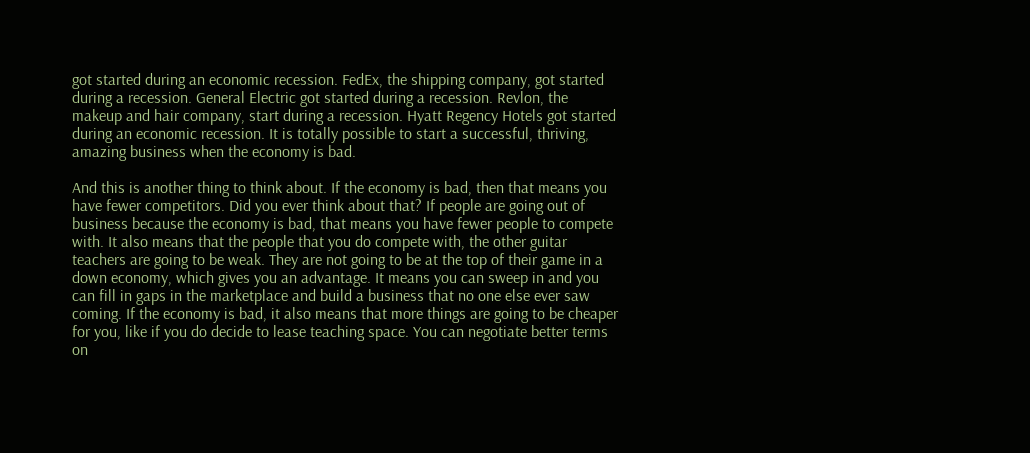got started during an economic recession. FedEx, the shipping company, got started during a recession. General Electric got started during a recession. Revlon, the makeup and hair company, start during a recession. Hyatt Regency Hotels got started during an economic recession. It is totally possible to start a successful, thriving, amazing business when the economy is bad.

And this is another thing to think about. If the economy is bad, then that means you have fewer competitors. Did you ever think about that? If people are going out of business because the economy is bad, that means you have fewer people to compete with. It also means that the people that you do compete with, the other guitar teachers are going to be weak. They are not going to be at the top of their game in a down economy, which gives you an advantage. It means you can sweep in and you can fill in gaps in the marketplace and build a business that no one else ever saw coming. If the economy is bad, it also means that more things are going to be cheaper for you, like if you do decide to lease teaching space. You can negotiate better terms on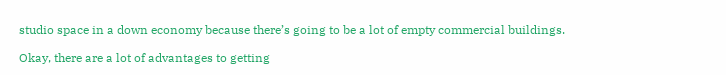studio space in a down economy because there’s going to be a lot of empty commercial buildings.

Okay, there are a lot of advantages to getting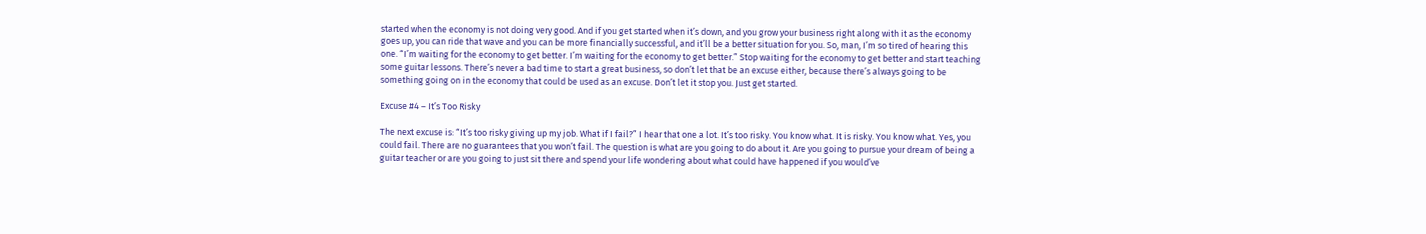started when the economy is not doing very good. And if you get started when it’s down, and you grow your business right along with it as the economy goes up, you can ride that wave and you can be more financially successful, and it’ll be a better situation for you. So, man, I’m so tired of hearing this one. “I’m waiting for the economy to get better. I’m waiting for the economy to get better.” Stop waiting for the economy to get better and start teaching some guitar lessons. There’s never a bad time to start a great business, so don’t let that be an excuse either, because there’s always going to be something going on in the economy that could be used as an excuse. Don’t let it stop you. Just get started.

Excuse #4 – It’s Too Risky

The next excuse is: “It’s too risky giving up my job. What if I fail?” I hear that one a lot. It’s too risky. You know what. It is risky. You know what. Yes, you could fail. There are no guarantees that you won’t fail. The question is what are you going to do about it. Are you going to pursue your dream of being a guitar teacher or are you going to just sit there and spend your life wondering about what could have happened if you would’ve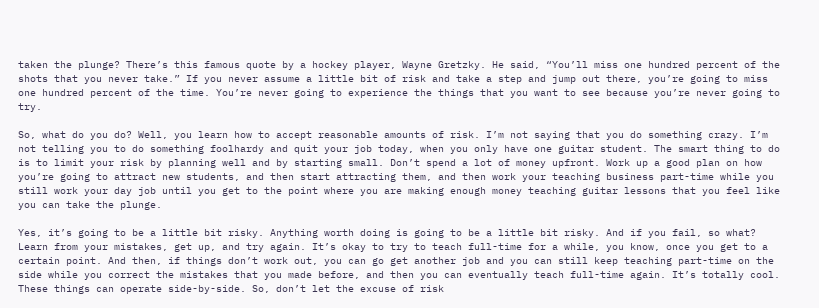taken the plunge? There’s this famous quote by a hockey player, Wayne Gretzky. He said, “You’ll miss one hundred percent of the shots that you never take.” If you never assume a little bit of risk and take a step and jump out there, you’re going to miss one hundred percent of the time. You’re never going to experience the things that you want to see because you’re never going to try.

So, what do you do? Well, you learn how to accept reasonable amounts of risk. I’m not saying that you do something crazy. I’m not telling you to do something foolhardy and quit your job today, when you only have one guitar student. The smart thing to do is to limit your risk by planning well and by starting small. Don’t spend a lot of money upfront. Work up a good plan on how you’re going to attract new students, and then start attracting them, and then work your teaching business part-time while you still work your day job until you get to the point where you are making enough money teaching guitar lessons that you feel like you can take the plunge.

Yes, it’s going to be a little bit risky. Anything worth doing is going to be a little bit risky. And if you fail, so what? Learn from your mistakes, get up, and try again. It’s okay to try to teach full-time for a while, you know, once you get to a certain point. And then, if things don’t work out, you can go get another job and you can still keep teaching part-time on the side while you correct the mistakes that you made before, and then you can eventually teach full-time again. It’s totally cool. These things can operate side-by-side. So, don’t let the excuse of risk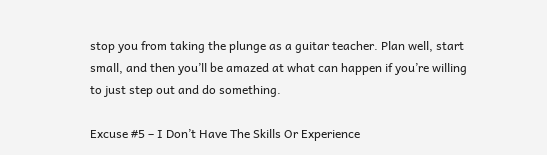stop you from taking the plunge as a guitar teacher. Plan well, start small, and then you’ll be amazed at what can happen if you’re willing to just step out and do something.

Excuse #5 – I Don’t Have The Skills Or Experience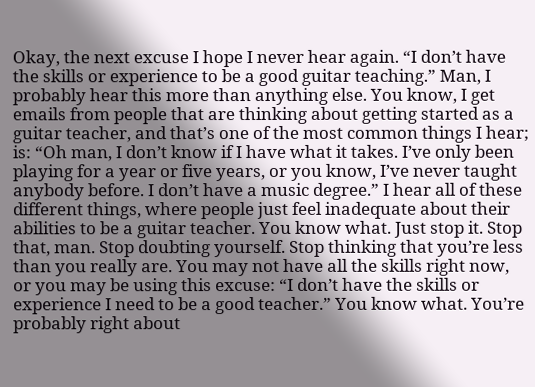Okay, the next excuse I hope I never hear again. “I don’t have the skills or experience to be a good guitar teaching.” Man, I probably hear this more than anything else. You know, I get emails from people that are thinking about getting started as a guitar teacher, and that’s one of the most common things I hear; is: “Oh man, I don’t know if I have what it takes. I’ve only been playing for a year or five years, or you know, I’ve never taught anybody before. I don’t have a music degree.” I hear all of these different things, where people just feel inadequate about their abilities to be a guitar teacher. You know what. Just stop it. Stop that, man. Stop doubting yourself. Stop thinking that you’re less than you really are. You may not have all the skills right now, or you may be using this excuse: “I don’t have the skills or experience I need to be a good teacher.” You know what. You’re probably right about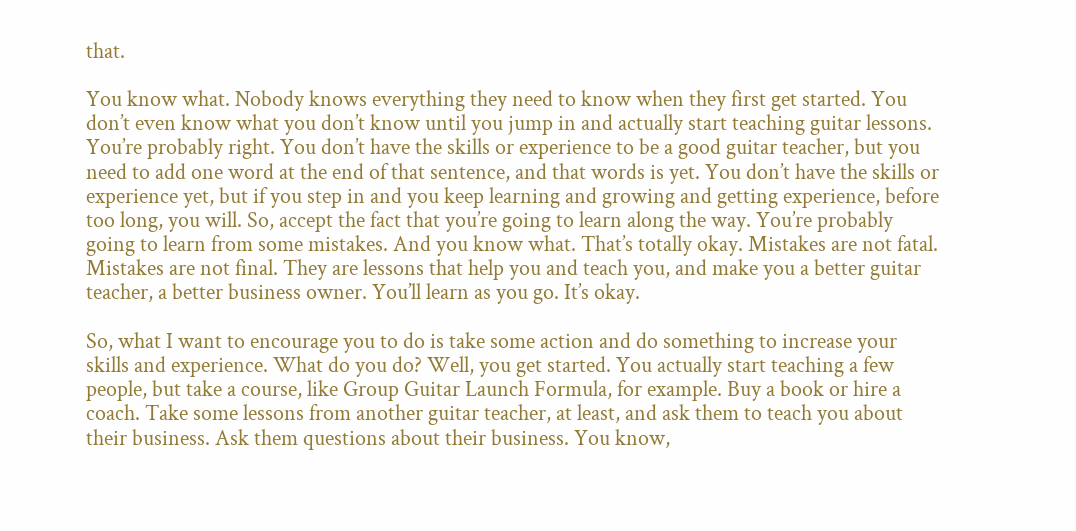that.

You know what. Nobody knows everything they need to know when they first get started. You don’t even know what you don’t know until you jump in and actually start teaching guitar lessons. You’re probably right. You don’t have the skills or experience to be a good guitar teacher, but you need to add one word at the end of that sentence, and that words is yet. You don’t have the skills or experience yet, but if you step in and you keep learning and growing and getting experience, before too long, you will. So, accept the fact that you’re going to learn along the way. You’re probably going to learn from some mistakes. And you know what. That’s totally okay. Mistakes are not fatal. Mistakes are not final. They are lessons that help you and teach you, and make you a better guitar teacher, a better business owner. You’ll learn as you go. It’s okay.

So, what I want to encourage you to do is take some action and do something to increase your skills and experience. What do you do? Well, you get started. You actually start teaching a few people, but take a course, like Group Guitar Launch Formula, for example. Buy a book or hire a coach. Take some lessons from another guitar teacher, at least, and ask them to teach you about their business. Ask them questions about their business. You know,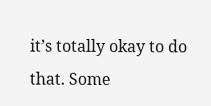it’s totally okay to do that. Some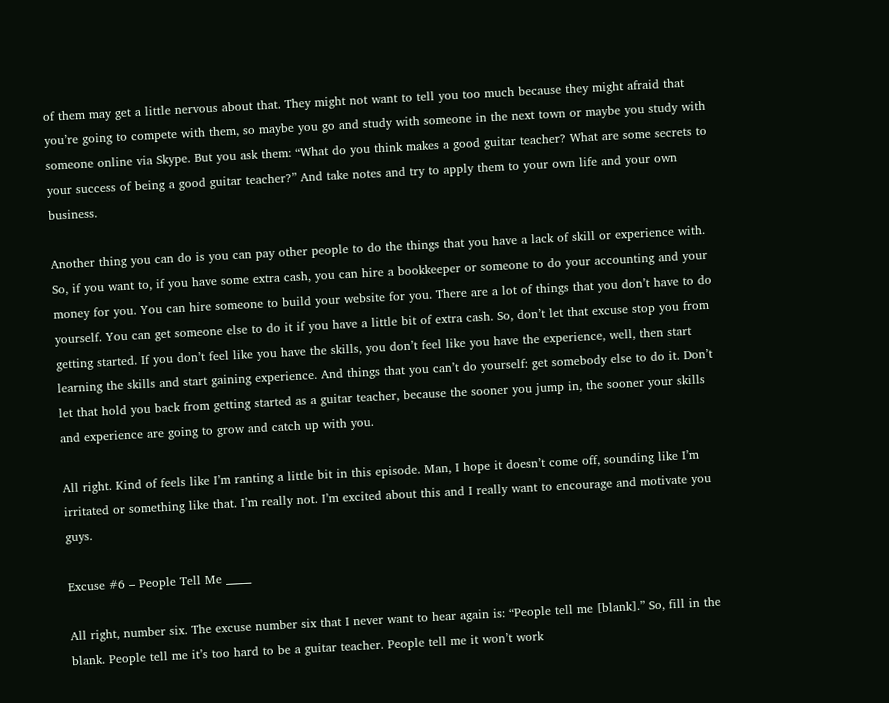of them may get a little nervous about that. They might not want to tell you too much because they might afraid that you’re going to compete with them, so maybe you go and study with someone in the next town or maybe you study with someone online via Skype. But you ask them: “What do you think makes a good guitar teacher? What are some secrets to your success of being a good guitar teacher?” And take notes and try to apply them to your own life and your own business.

Another thing you can do is you can pay other people to do the things that you have a lack of skill or experience with. So, if you want to, if you have some extra cash, you can hire a bookkeeper or someone to do your accounting and your money for you. You can hire someone to build your website for you. There are a lot of things that you don’t have to do yourself. You can get someone else to do it if you have a little bit of extra cash. So, don’t let that excuse stop you from getting started. If you don’t feel like you have the skills, you don’t feel like you have the experience, well, then start learning the skills and start gaining experience. And things that you can’t do yourself: get somebody else to do it. Don’t let that hold you back from getting started as a guitar teacher, because the sooner you jump in, the sooner your skills and experience are going to grow and catch up with you.

All right. Kind of feels like I’m ranting a little bit in this episode. Man, I hope it doesn’t come off, sounding like I’m irritated or something like that. I’m really not. I’m excited about this and I really want to encourage and motivate you guys.

Excuse #6 – People Tell Me _____

All right, number six. The excuse number six that I never want to hear again is: “People tell me [blank].” So, fill in the blank. People tell me it’s too hard to be a guitar teacher. People tell me it won’t work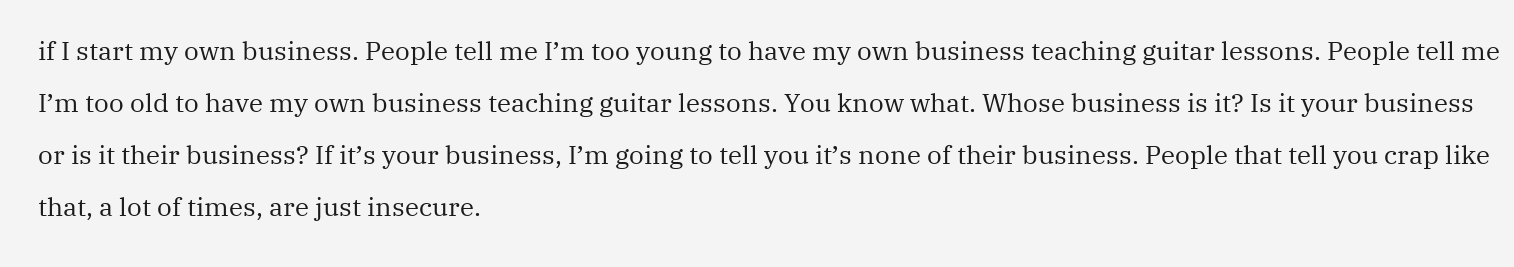if I start my own business. People tell me I’m too young to have my own business teaching guitar lessons. People tell me I’m too old to have my own business teaching guitar lessons. You know what. Whose business is it? Is it your business or is it their business? If it’s your business, I’m going to tell you it’s none of their business. People that tell you crap like that, a lot of times, are just insecure.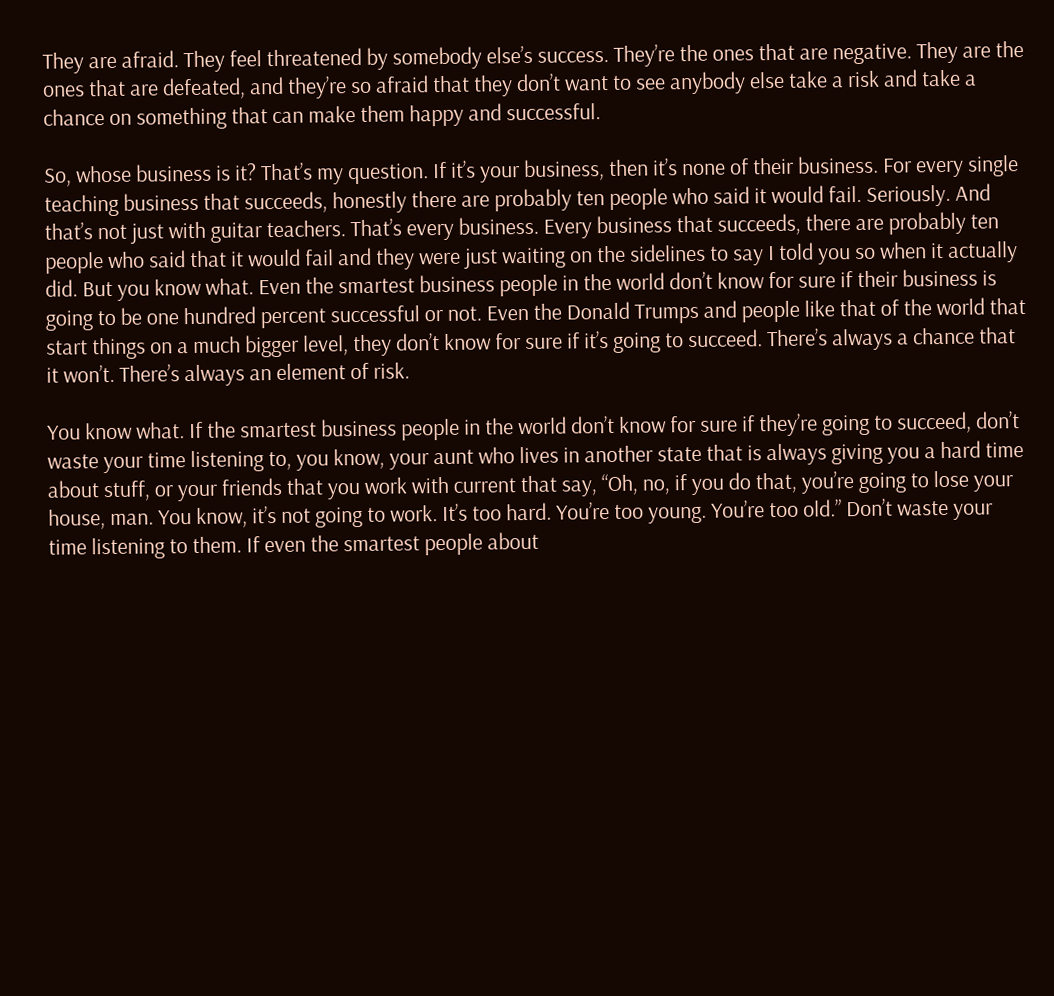They are afraid. They feel threatened by somebody else’s success. They’re the ones that are negative. They are the ones that are defeated, and they’re so afraid that they don’t want to see anybody else take a risk and take a chance on something that can make them happy and successful.

So, whose business is it? That’s my question. If it’s your business, then it’s none of their business. For every single teaching business that succeeds, honestly there are probably ten people who said it would fail. Seriously. And that’s not just with guitar teachers. That’s every business. Every business that succeeds, there are probably ten people who said that it would fail and they were just waiting on the sidelines to say I told you so when it actually did. But you know what. Even the smartest business people in the world don’t know for sure if their business is going to be one hundred percent successful or not. Even the Donald Trumps and people like that of the world that start things on a much bigger level, they don’t know for sure if it’s going to succeed. There’s always a chance that it won’t. There’s always an element of risk.

You know what. If the smartest business people in the world don’t know for sure if they’re going to succeed, don’t waste your time listening to, you know, your aunt who lives in another state that is always giving you a hard time about stuff, or your friends that you work with current that say, “Oh, no, if you do that, you’re going to lose your house, man. You know, it’s not going to work. It’s too hard. You’re too young. You’re too old.” Don’t waste your time listening to them. If even the smartest people about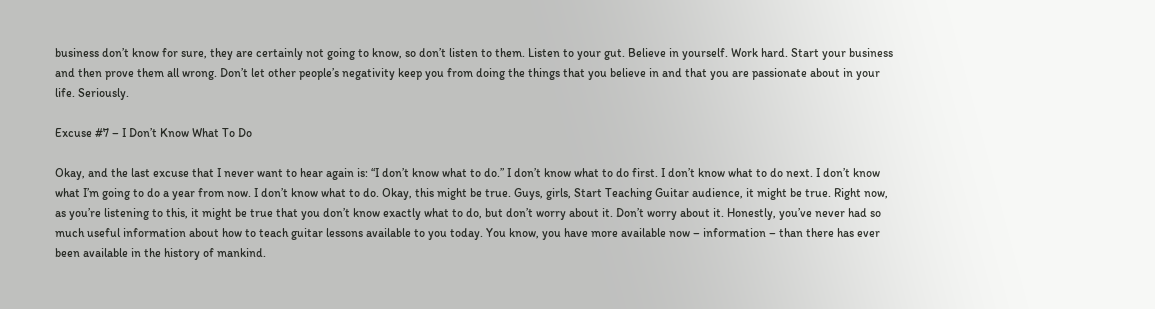business don’t know for sure, they are certainly not going to know, so don’t listen to them. Listen to your gut. Believe in yourself. Work hard. Start your business and then prove them all wrong. Don’t let other people’s negativity keep you from doing the things that you believe in and that you are passionate about in your life. Seriously.

Excuse #7 – I Don’t Know What To Do

Okay, and the last excuse that I never want to hear again is: “I don’t know what to do.” I don’t know what to do first. I don’t know what to do next. I don’t know what I’m going to do a year from now. I don’t know what to do. Okay, this might be true. Guys, girls, Start Teaching Guitar audience, it might be true. Right now, as you’re listening to this, it might be true that you don’t know exactly what to do, but don’t worry about it. Don’t worry about it. Honestly, you’ve never had so much useful information about how to teach guitar lessons available to you today. You know, you have more available now – information – than there has ever been available in the history of mankind.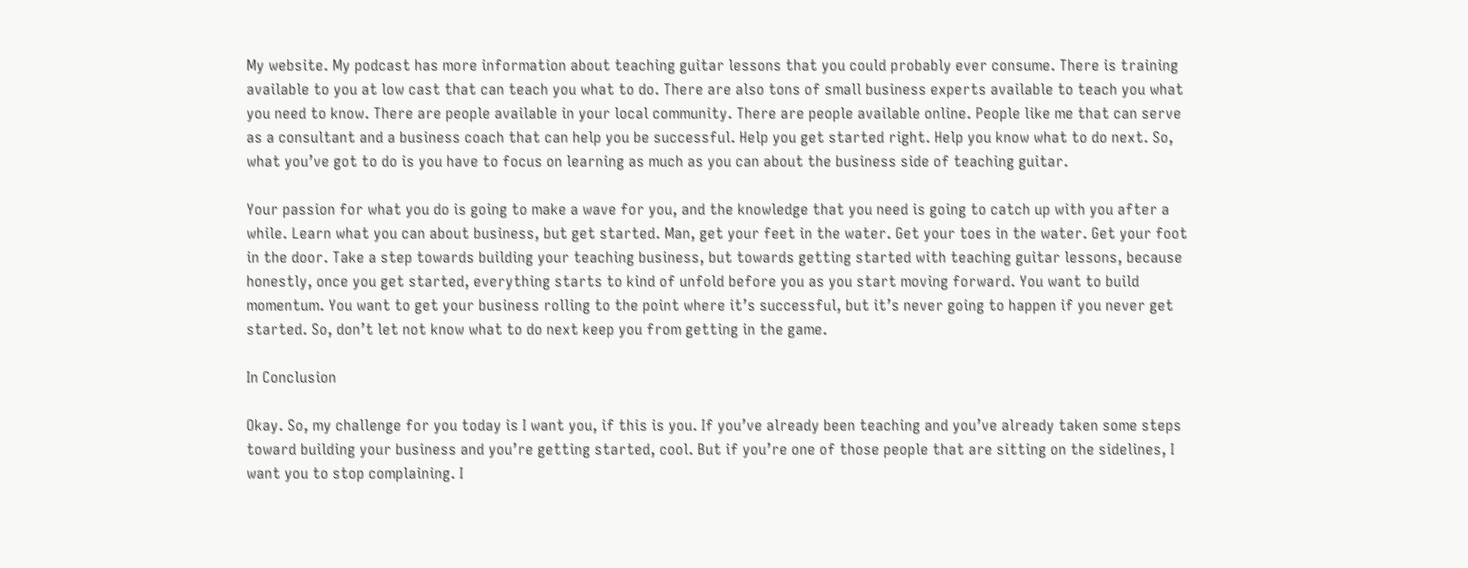My website. My podcast has more information about teaching guitar lessons that you could probably ever consume. There is training available to you at low cast that can teach you what to do. There are also tons of small business experts available to teach you what you need to know. There are people available in your local community. There are people available online. People like me that can serve as a consultant and a business coach that can help you be successful. Help you get started right. Help you know what to do next. So, what you’ve got to do is you have to focus on learning as much as you can about the business side of teaching guitar.

Your passion for what you do is going to make a wave for you, and the knowledge that you need is going to catch up with you after a while. Learn what you can about business, but get started. Man, get your feet in the water. Get your toes in the water. Get your foot in the door. Take a step towards building your teaching business, but towards getting started with teaching guitar lessons, because honestly, once you get started, everything starts to kind of unfold before you as you start moving forward. You want to build momentum. You want to get your business rolling to the point where it’s successful, but it’s never going to happen if you never get started. So, don’t let not know what to do next keep you from getting in the game.

In Conclusion

Okay. So, my challenge for you today is I want you, if this is you. If you’ve already been teaching and you’ve already taken some steps toward building your business and you’re getting started, cool. But if you’re one of those people that are sitting on the sidelines, I want you to stop complaining. I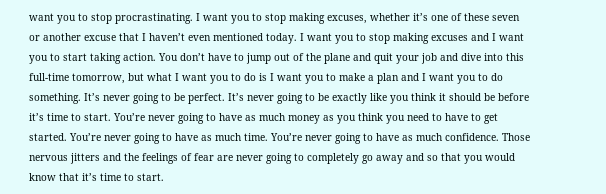want you to stop procrastinating. I want you to stop making excuses, whether it’s one of these seven or another excuse that I haven’t even mentioned today. I want you to stop making excuses and I want you to start taking action. You don’t have to jump out of the plane and quit your job and dive into this full-time tomorrow, but what I want you to do is I want you to make a plan and I want you to do something. It’s never going to be perfect. It’s never going to be exactly like you think it should be before it’s time to start. You’re never going to have as much money as you think you need to have to get started. You’re never going to have as much time. You’re never going to have as much confidence. Those nervous jitters and the feelings of fear are never going to completely go away and so that you would know that it’s time to start.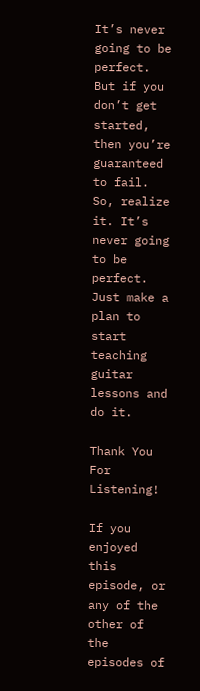It’s never going to be perfect. But if you don’t get started, then you’re guaranteed to fail. So, realize it. It’s never going to be perfect. Just make a plan to start teaching guitar lessons and do it.

Thank You For Listening!

If you enjoyed this episode, or any of the other of the episodes of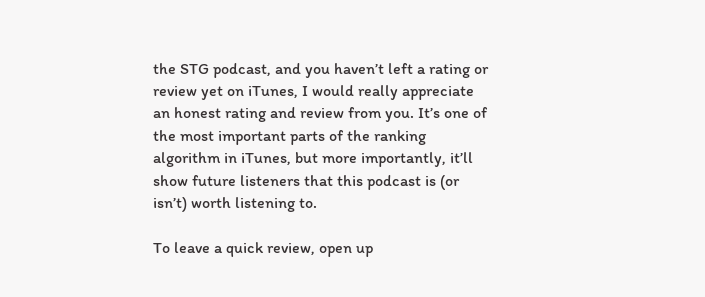the STG podcast, and you haven’t left a rating or review yet on iTunes, I would really appreciate an honest rating and review from you. It’s one of the most important parts of the ranking algorithm in iTunes, but more importantly, it’ll show future listeners that this podcast is (or isn’t) worth listening to.

To leave a quick review, open up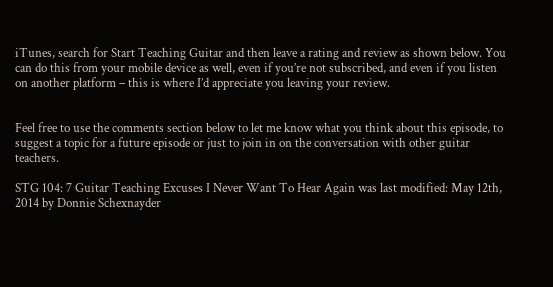iTunes, search for Start Teaching Guitar and then leave a rating and review as shown below. You can do this from your mobile device as well, even if you’re not subscribed, and even if you listen on another platform – this is where I’d appreciate you leaving your review.


Feel free to use the comments section below to let me know what you think about this episode, to suggest a topic for a future episode or just to join in on the conversation with other guitar teachers.

STG 104: 7 Guitar Teaching Excuses I Never Want To Hear Again was last modified: May 12th, 2014 by Donnie Schexnayder